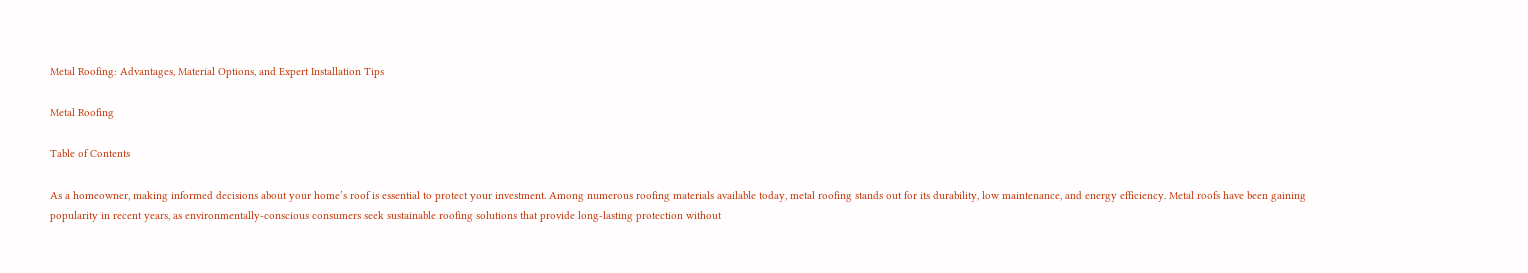Metal Roofing: Advantages, Material Options, and Expert Installation Tips

Metal Roofing

Table of Contents

As a homeowner, making informed decisions about your home’s roof is essential to protect your investment. Among numerous roofing materials available today, metal roofing stands out for its durability, low maintenance, and energy efficiency. Metal roofs have been gaining popularity in recent years, as environmentally-conscious consumers seek sustainable roofing solutions that provide long-lasting protection without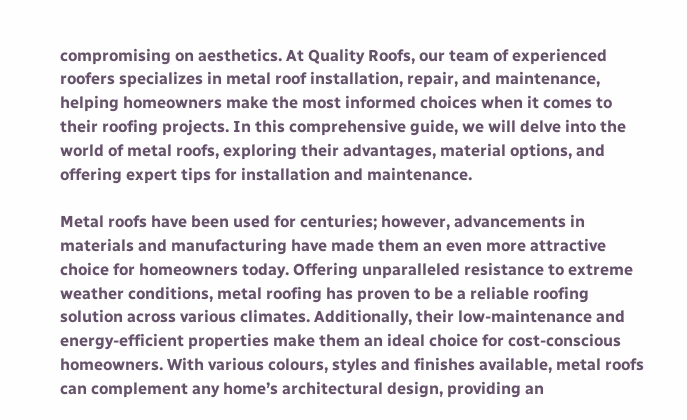compromising on aesthetics. At Quality Roofs, our team of experienced roofers specializes in metal roof installation, repair, and maintenance, helping homeowners make the most informed choices when it comes to their roofing projects. In this comprehensive guide, we will delve into the world of metal roofs, exploring their advantages, material options, and offering expert tips for installation and maintenance.

Metal roofs have been used for centuries; however, advancements in materials and manufacturing have made them an even more attractive choice for homeowners today. Offering unparalleled resistance to extreme weather conditions, metal roofing has proven to be a reliable roofing solution across various climates. Additionally, their low-maintenance and energy-efficient properties make them an ideal choice for cost-conscious homeowners. With various colours, styles and finishes available, metal roofs can complement any home’s architectural design, providing an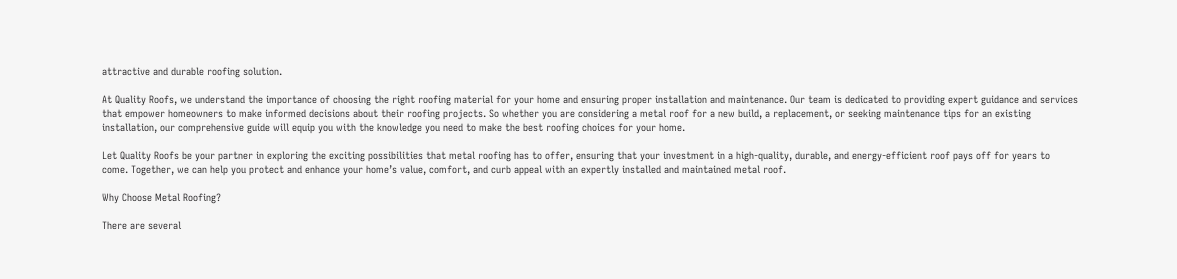attractive and durable roofing solution.

At Quality Roofs, we understand the importance of choosing the right roofing material for your home and ensuring proper installation and maintenance. Our team is dedicated to providing expert guidance and services that empower homeowners to make informed decisions about their roofing projects. So whether you are considering a metal roof for a new build, a replacement, or seeking maintenance tips for an existing installation, our comprehensive guide will equip you with the knowledge you need to make the best roofing choices for your home.

Let Quality Roofs be your partner in exploring the exciting possibilities that metal roofing has to offer, ensuring that your investment in a high-quality, durable, and energy-efficient roof pays off for years to come. Together, we can help you protect and enhance your home’s value, comfort, and curb appeal with an expertly installed and maintained metal roof.

Why Choose Metal Roofing?

There are several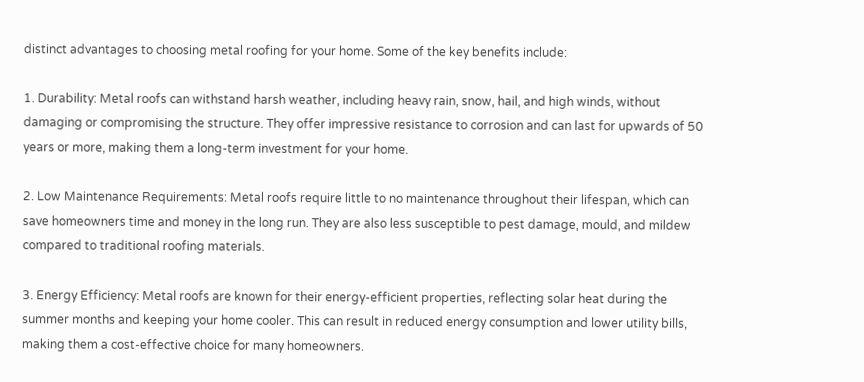distinct advantages to choosing metal roofing for your home. Some of the key benefits include:

1. Durability: Metal roofs can withstand harsh weather, including heavy rain, snow, hail, and high winds, without damaging or compromising the structure. They offer impressive resistance to corrosion and can last for upwards of 50 years or more, making them a long-term investment for your home.

2. Low Maintenance Requirements: Metal roofs require little to no maintenance throughout their lifespan, which can save homeowners time and money in the long run. They are also less susceptible to pest damage, mould, and mildew compared to traditional roofing materials.

3. Energy Efficiency: Metal roofs are known for their energy-efficient properties, reflecting solar heat during the summer months and keeping your home cooler. This can result in reduced energy consumption and lower utility bills, making them a cost-effective choice for many homeowners.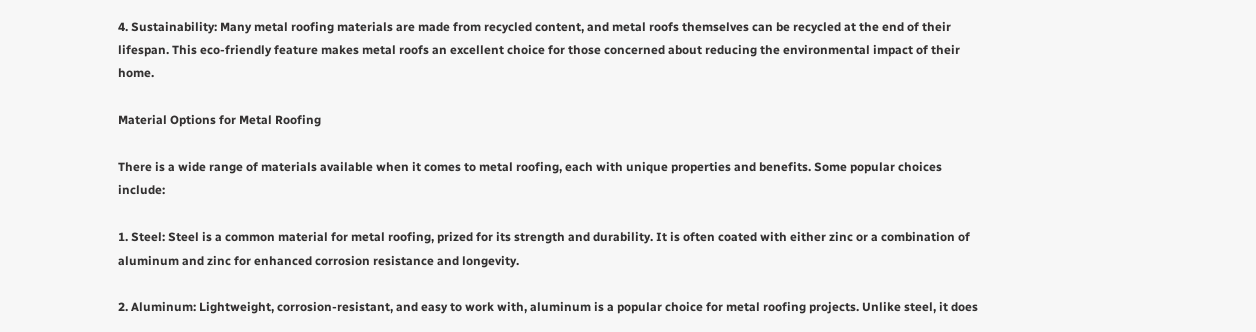4. Sustainability: Many metal roofing materials are made from recycled content, and metal roofs themselves can be recycled at the end of their lifespan. This eco-friendly feature makes metal roofs an excellent choice for those concerned about reducing the environmental impact of their home.

Material Options for Metal Roofing

There is a wide range of materials available when it comes to metal roofing, each with unique properties and benefits. Some popular choices include:

1. Steel: Steel is a common material for metal roofing, prized for its strength and durability. It is often coated with either zinc or a combination of aluminum and zinc for enhanced corrosion resistance and longevity.

2. Aluminum: Lightweight, corrosion-resistant, and easy to work with, aluminum is a popular choice for metal roofing projects. Unlike steel, it does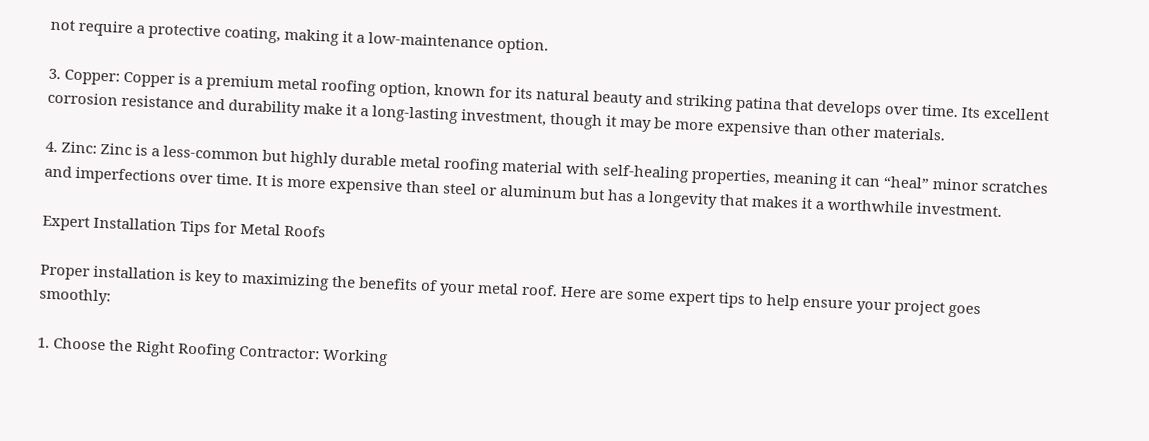not require a protective coating, making it a low-maintenance option.

3. Copper: Copper is a premium metal roofing option, known for its natural beauty and striking patina that develops over time. Its excellent corrosion resistance and durability make it a long-lasting investment, though it may be more expensive than other materials.

4. Zinc: Zinc is a less-common but highly durable metal roofing material with self-healing properties, meaning it can “heal” minor scratches and imperfections over time. It is more expensive than steel or aluminum but has a longevity that makes it a worthwhile investment.

Expert Installation Tips for Metal Roofs

Proper installation is key to maximizing the benefits of your metal roof. Here are some expert tips to help ensure your project goes smoothly:

1. Choose the Right Roofing Contractor: Working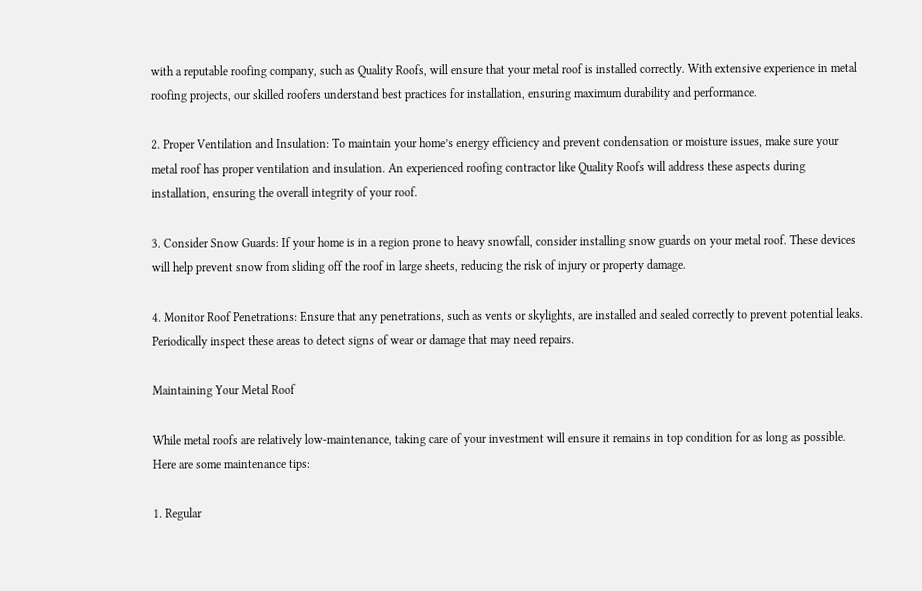with a reputable roofing company, such as Quality Roofs, will ensure that your metal roof is installed correctly. With extensive experience in metal roofing projects, our skilled roofers understand best practices for installation, ensuring maximum durability and performance.

2. Proper Ventilation and Insulation: To maintain your home’s energy efficiency and prevent condensation or moisture issues, make sure your metal roof has proper ventilation and insulation. An experienced roofing contractor like Quality Roofs will address these aspects during installation, ensuring the overall integrity of your roof.

3. Consider Snow Guards: If your home is in a region prone to heavy snowfall, consider installing snow guards on your metal roof. These devices will help prevent snow from sliding off the roof in large sheets, reducing the risk of injury or property damage.

4. Monitor Roof Penetrations: Ensure that any penetrations, such as vents or skylights, are installed and sealed correctly to prevent potential leaks. Periodically inspect these areas to detect signs of wear or damage that may need repairs.

Maintaining Your Metal Roof

While metal roofs are relatively low-maintenance, taking care of your investment will ensure it remains in top condition for as long as possible. Here are some maintenance tips:

1. Regular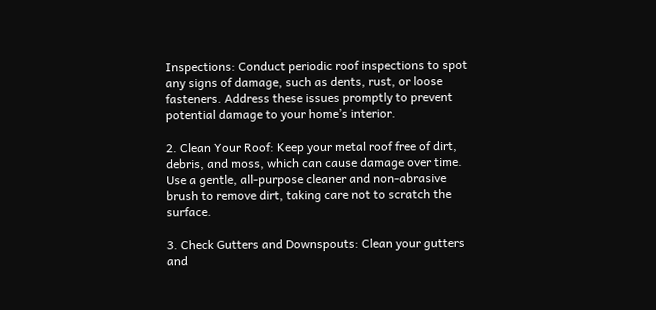Inspections: Conduct periodic roof inspections to spot any signs of damage, such as dents, rust, or loose fasteners. Address these issues promptly to prevent potential damage to your home’s interior.

2. Clean Your Roof: Keep your metal roof free of dirt, debris, and moss, which can cause damage over time. Use a gentle, all-purpose cleaner and non-abrasive brush to remove dirt, taking care not to scratch the surface.

3. Check Gutters and Downspouts: Clean your gutters and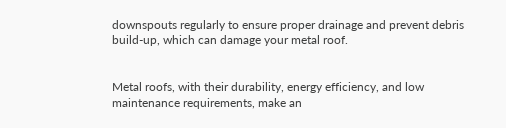downspouts regularly to ensure proper drainage and prevent debris build-up, which can damage your metal roof.


Metal roofs, with their durability, energy efficiency, and low maintenance requirements, make an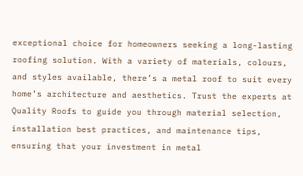exceptional choice for homeowners seeking a long-lasting roofing solution. With a variety of materials, colours, and styles available, there’s a metal roof to suit every home’s architecture and aesthetics. Trust the experts at Quality Roofs to guide you through material selection, installation best practices, and maintenance tips, ensuring that your investment in metal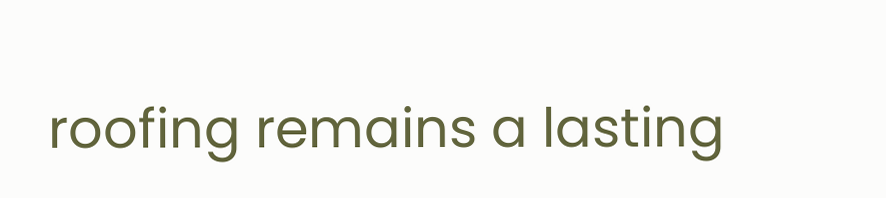roofing remains a lasting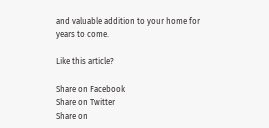and valuable addition to your home for years to come.

Like this article?

Share on Facebook
Share on Twitter
Share on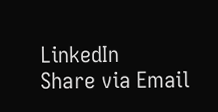LinkedIn
Share via Email